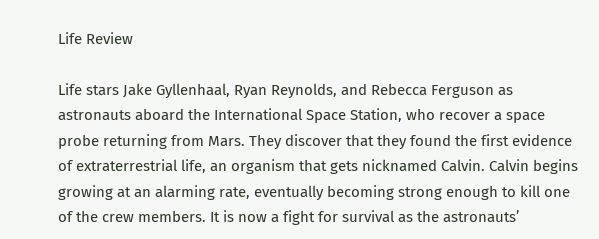Life Review

Life stars Jake Gyllenhaal, Ryan Reynolds, and Rebecca Ferguson as astronauts aboard the International Space Station, who recover a space probe returning from Mars. They discover that they found the first evidence of extraterrestrial life, an organism that gets nicknamed Calvin. Calvin begins growing at an alarming rate, eventually becoming strong enough to kill one of the crew members. It is now a fight for survival as the astronauts’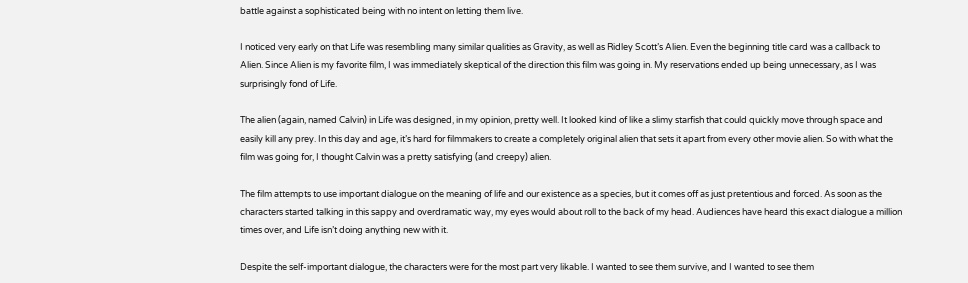battle against a sophisticated being with no intent on letting them live.

I noticed very early on that Life was resembling many similar qualities as Gravity, as well as Ridley Scott’s Alien. Even the beginning title card was a callback to Alien. Since Alien is my favorite film, I was immediately skeptical of the direction this film was going in. My reservations ended up being unnecessary, as I was surprisingly fond of Life.

The alien (again, named Calvin) in Life was designed, in my opinion, pretty well. It looked kind of like a slimy starfish that could quickly move through space and easily kill any prey. In this day and age, it’s hard for filmmakers to create a completely original alien that sets it apart from every other movie alien. So with what the film was going for, I thought Calvin was a pretty satisfying (and creepy) alien.

The film attempts to use important dialogue on the meaning of life and our existence as a species, but it comes off as just pretentious and forced. As soon as the characters started talking in this sappy and overdramatic way, my eyes would about roll to the back of my head. Audiences have heard this exact dialogue a million times over, and Life isn’t doing anything new with it.

Despite the self-important dialogue, the characters were for the most part very likable. I wanted to see them survive, and I wanted to see them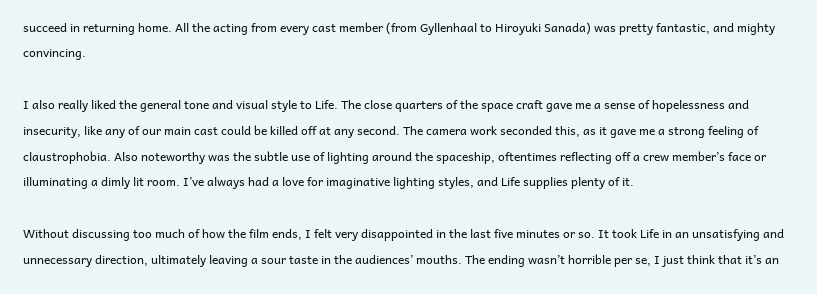succeed in returning home. All the acting from every cast member (from Gyllenhaal to Hiroyuki Sanada) was pretty fantastic, and mighty convincing.

I also really liked the general tone and visual style to Life. The close quarters of the space craft gave me a sense of hopelessness and insecurity, like any of our main cast could be killed off at any second. The camera work seconded this, as it gave me a strong feeling of claustrophobia. Also noteworthy was the subtle use of lighting around the spaceship, oftentimes reflecting off a crew member’s face or illuminating a dimly lit room. I’ve always had a love for imaginative lighting styles, and Life supplies plenty of it.

Without discussing too much of how the film ends, I felt very disappointed in the last five minutes or so. It took Life in an unsatisfying and unnecessary direction, ultimately leaving a sour taste in the audiences’ mouths. The ending wasn’t horrible per se, I just think that it’s an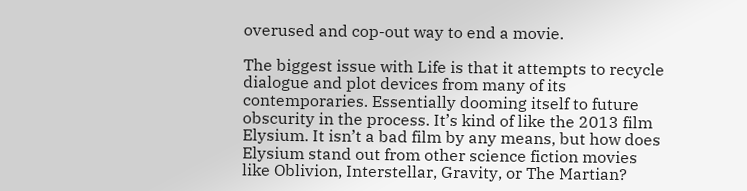overused and cop-out way to end a movie.

The biggest issue with Life is that it attempts to recycle dialogue and plot devices from many of its contemporaries. Essentially dooming itself to future obscurity in the process. It’s kind of like the 2013 film Elysium. It isn’t a bad film by any means, but how does Elysium stand out from other science fiction movies like Oblivion, Interstellar, Gravity, or The Martian?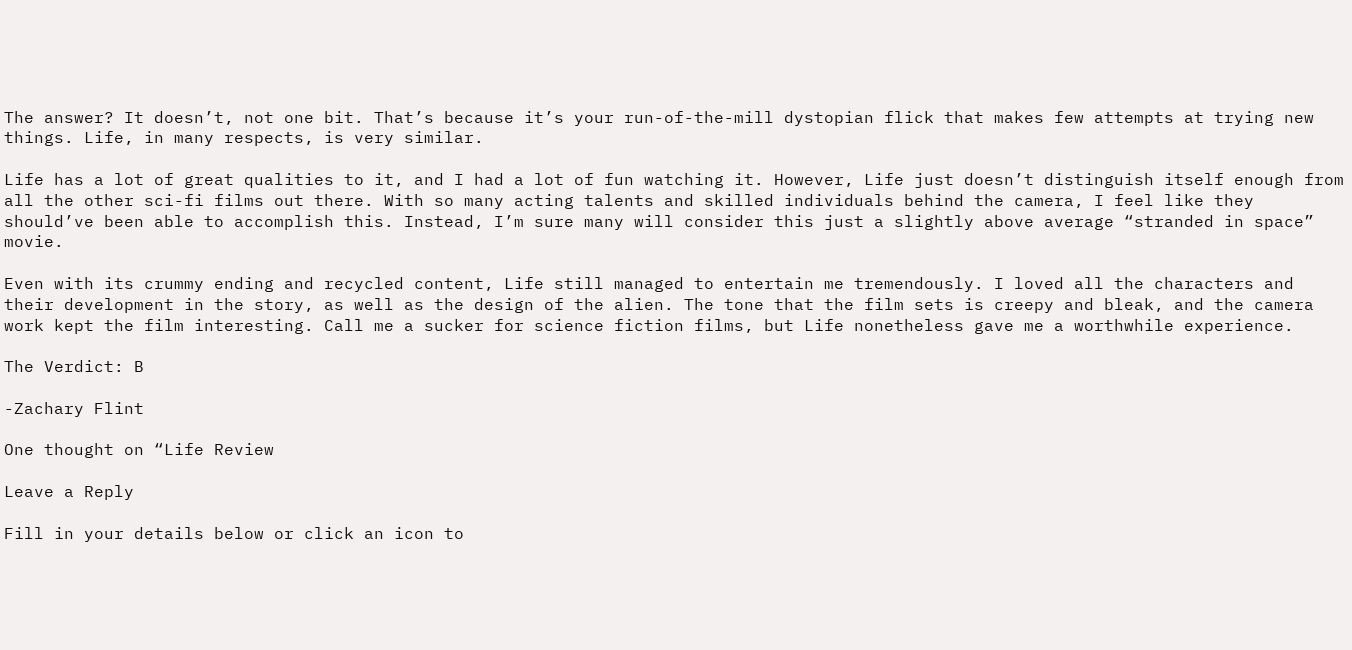The answer? It doesn’t, not one bit. That’s because it’s your run-of-the-mill dystopian flick that makes few attempts at trying new things. Life, in many respects, is very similar.

Life has a lot of great qualities to it, and I had a lot of fun watching it. However, Life just doesn’t distinguish itself enough from all the other sci-fi films out there. With so many acting talents and skilled individuals behind the camera, I feel like they should’ve been able to accomplish this. Instead, I’m sure many will consider this just a slightly above average “stranded in space” movie.

Even with its crummy ending and recycled content, Life still managed to entertain me tremendously. I loved all the characters and their development in the story, as well as the design of the alien. The tone that the film sets is creepy and bleak, and the camera work kept the film interesting. Call me a sucker for science fiction films, but Life nonetheless gave me a worthwhile experience.

The Verdict: B

-Zachary Flint

One thought on “Life Review

Leave a Reply

Fill in your details below or click an icon to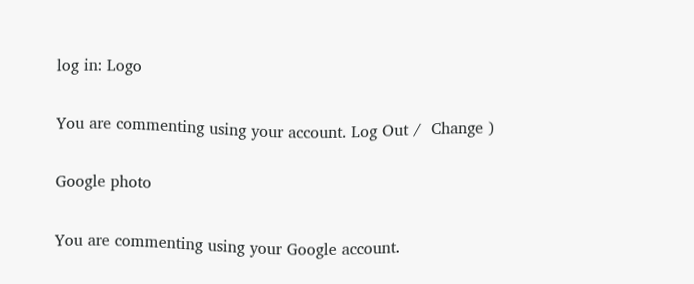log in: Logo

You are commenting using your account. Log Out /  Change )

Google photo

You are commenting using your Google account.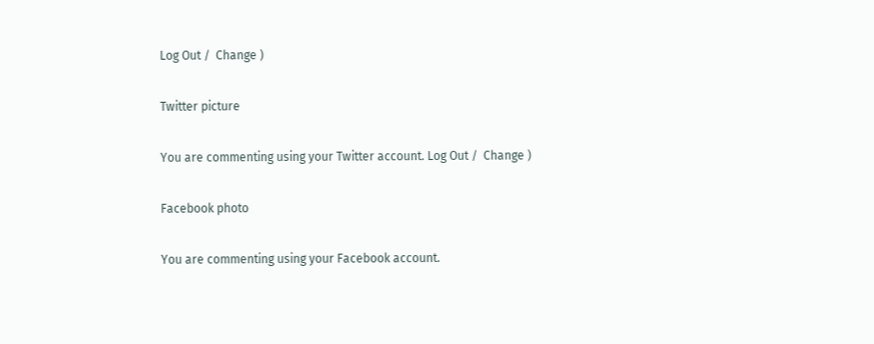Log Out /  Change )

Twitter picture

You are commenting using your Twitter account. Log Out /  Change )

Facebook photo

You are commenting using your Facebook account.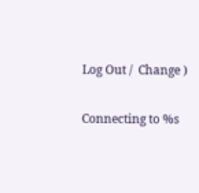Log Out /  Change )

Connecting to %s